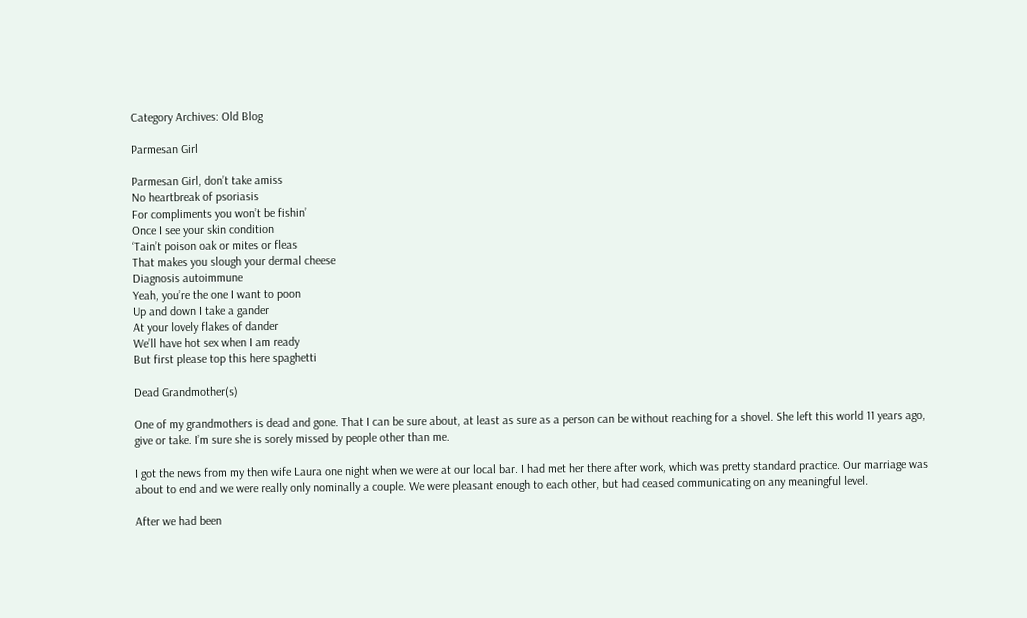Category Archives: Old Blog

Parmesan Girl

Parmesan Girl, don’t take amiss
No heartbreak of psoriasis
For compliments you won’t be fishin’
Once I see your skin condition
‘Tain’t poison oak or mites or fleas
That makes you slough your dermal cheese
Diagnosis autoimmune
Yeah, you’re the one I want to poon
Up and down I take a gander
At your lovely flakes of dander
We’ll have hot sex when I am ready
But first please top this here spaghetti

Dead Grandmother(s)

One of my grandmothers is dead and gone. That I can be sure about, at least as sure as a person can be without reaching for a shovel. She left this world 11 years ago, give or take. I’m sure she is sorely missed by people other than me.

I got the news from my then wife Laura one night when we were at our local bar. I had met her there after work, which was pretty standard practice. Our marriage was about to end and we were really only nominally a couple. We were pleasant enough to each other, but had ceased communicating on any meaningful level.

After we had been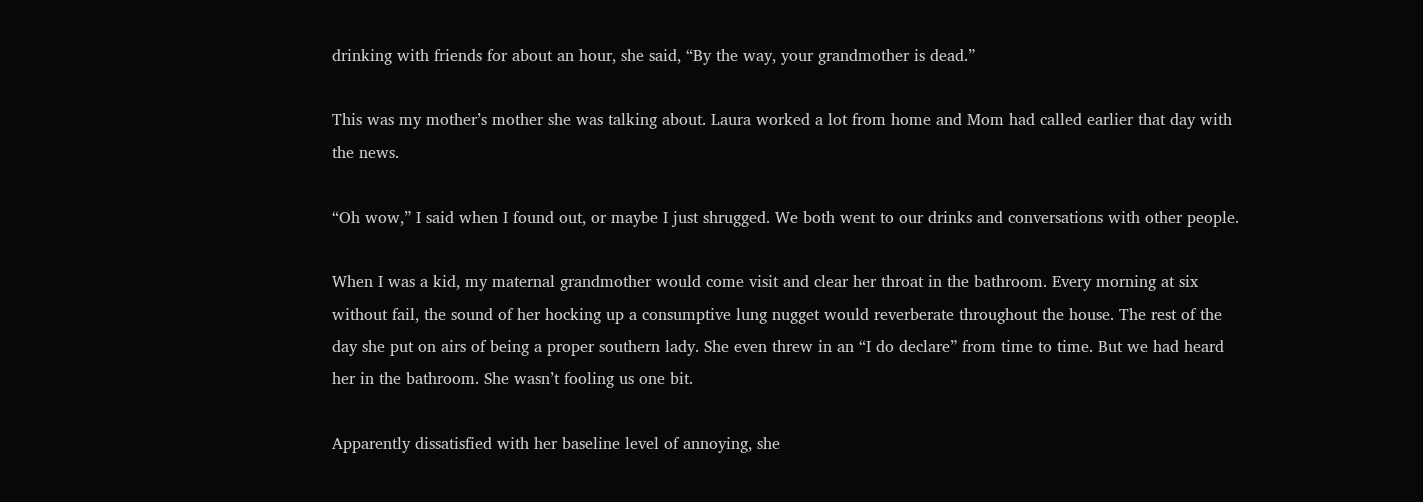drinking with friends for about an hour, she said, “By the way, your grandmother is dead.”

This was my mother’s mother she was talking about. Laura worked a lot from home and Mom had called earlier that day with the news.

“Oh wow,” I said when I found out, or maybe I just shrugged. We both went to our drinks and conversations with other people.

When I was a kid, my maternal grandmother would come visit and clear her throat in the bathroom. Every morning at six without fail, the sound of her hocking up a consumptive lung nugget would reverberate throughout the house. The rest of the day she put on airs of being a proper southern lady. She even threw in an “I do declare” from time to time. But we had heard her in the bathroom. She wasn’t fooling us one bit.

Apparently dissatisfied with her baseline level of annoying, she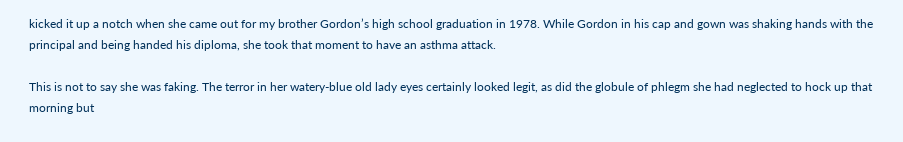kicked it up a notch when she came out for my brother Gordon’s high school graduation in 1978. While Gordon in his cap and gown was shaking hands with the principal and being handed his diploma, she took that moment to have an asthma attack.

This is not to say she was faking. The terror in her watery-blue old lady eyes certainly looked legit, as did the globule of phlegm she had neglected to hock up that morning but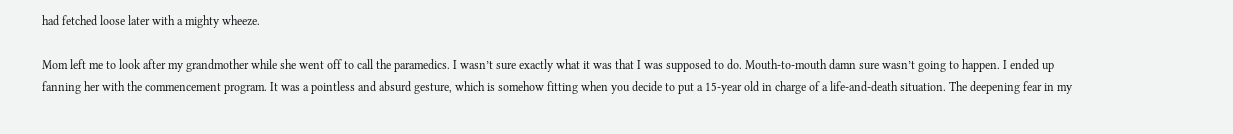had fetched loose later with a mighty wheeze.

Mom left me to look after my grandmother while she went off to call the paramedics. I wasn’t sure exactly what it was that I was supposed to do. Mouth-to-mouth damn sure wasn’t going to happen. I ended up fanning her with the commencement program. It was a pointless and absurd gesture, which is somehow fitting when you decide to put a 15-year old in charge of a life-and-death situation. The deepening fear in my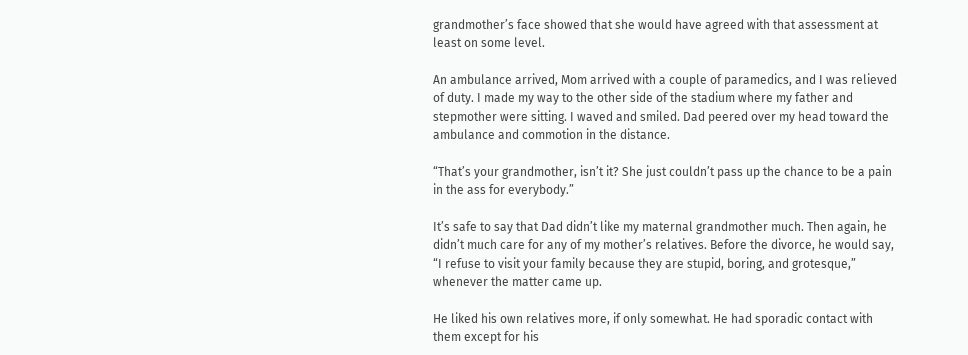grandmother’s face showed that she would have agreed with that assessment at least on some level.

An ambulance arrived, Mom arrived with a couple of paramedics, and I was relieved of duty. I made my way to the other side of the stadium where my father and stepmother were sitting. I waved and smiled. Dad peered over my head toward the ambulance and commotion in the distance.

“That’s your grandmother, isn’t it? She just couldn’t pass up the chance to be a pain in the ass for everybody.”

It’s safe to say that Dad didn’t like my maternal grandmother much. Then again, he didn’t much care for any of my mother’s relatives. Before the divorce, he would say, “I refuse to visit your family because they are stupid, boring, and grotesque,” whenever the matter came up.

He liked his own relatives more, if only somewhat. He had sporadic contact with them except for his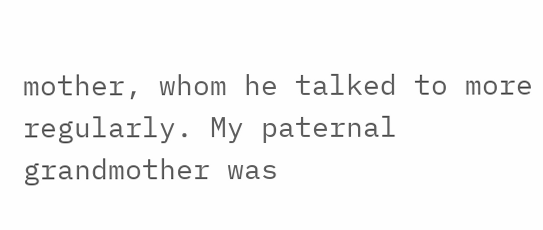mother, whom he talked to more regularly. My paternal grandmother was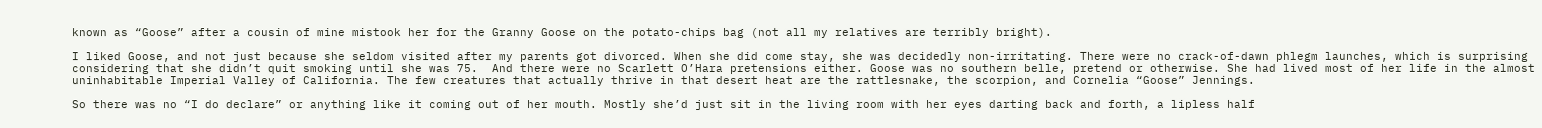known as “Goose” after a cousin of mine mistook her for the Granny Goose on the potato-chips bag (not all my relatives are terribly bright).

I liked Goose, and not just because she seldom visited after my parents got divorced. When she did come stay, she was decidedly non-irritating. There were no crack-of-dawn phlegm launches, which is surprising considering that she didn’t quit smoking until she was 75.  And there were no Scarlett O’Hara pretensions either. Goose was no southern belle, pretend or otherwise. She had lived most of her life in the almost uninhabitable Imperial Valley of California. The few creatures that actually thrive in that desert heat are the rattlesnake, the scorpion, and Cornelia “Goose” Jennings.

So there was no “I do declare” or anything like it coming out of her mouth. Mostly she’d just sit in the living room with her eyes darting back and forth, a lipless half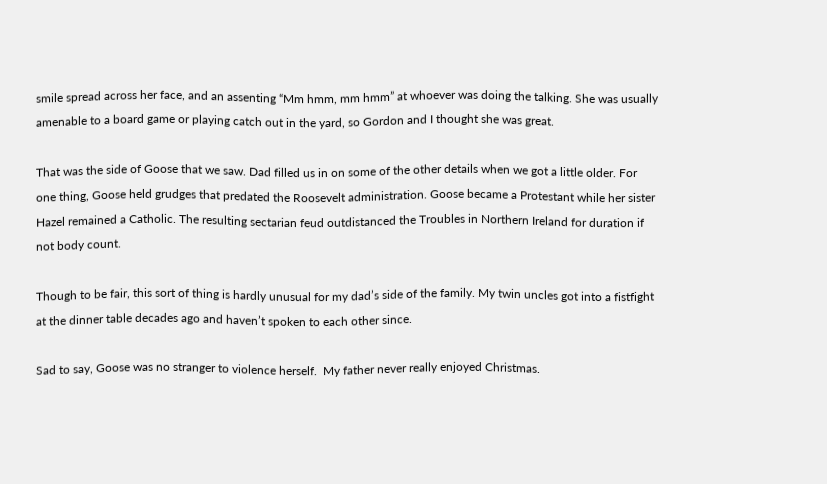smile spread across her face, and an assenting “Mm hmm, mm hmm” at whoever was doing the talking. She was usually amenable to a board game or playing catch out in the yard, so Gordon and I thought she was great.

That was the side of Goose that we saw. Dad filled us in on some of the other details when we got a little older. For one thing, Goose held grudges that predated the Roosevelt administration. Goose became a Protestant while her sister Hazel remained a Catholic. The resulting sectarian feud outdistanced the Troubles in Northern Ireland for duration if not body count.

Though to be fair, this sort of thing is hardly unusual for my dad’s side of the family. My twin uncles got into a fistfight at the dinner table decades ago and haven’t spoken to each other since.

Sad to say, Goose was no stranger to violence herself.  My father never really enjoyed Christmas.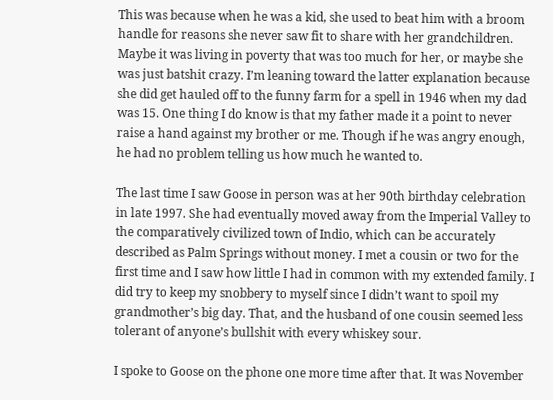This was because when he was a kid, she used to beat him with a broom handle for reasons she never saw fit to share with her grandchildren. Maybe it was living in poverty that was too much for her, or maybe she was just batshit crazy. I’m leaning toward the latter explanation because she did get hauled off to the funny farm for a spell in 1946 when my dad was 15. One thing I do know is that my father made it a point to never raise a hand against my brother or me. Though if he was angry enough, he had no problem telling us how much he wanted to.

The last time I saw Goose in person was at her 90th birthday celebration in late 1997. She had eventually moved away from the Imperial Valley to the comparatively civilized town of Indio, which can be accurately described as Palm Springs without money. I met a cousin or two for the first time and I saw how little I had in common with my extended family. I did try to keep my snobbery to myself since I didn’t want to spoil my grandmother’s big day. That, and the husband of one cousin seemed less tolerant of anyone’s bullshit with every whiskey sour.

I spoke to Goose on the phone one more time after that. It was November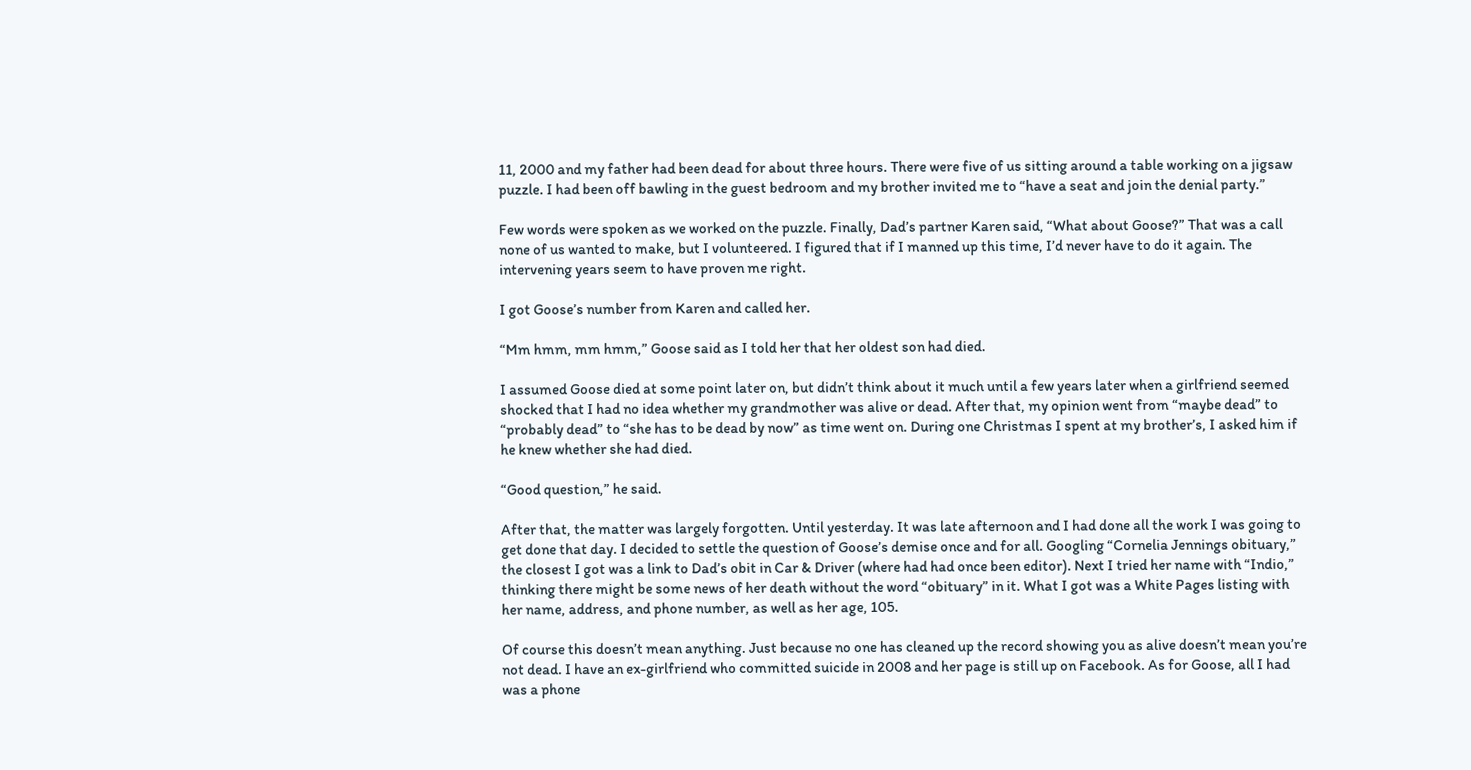11, 2000 and my father had been dead for about three hours. There were five of us sitting around a table working on a jigsaw puzzle. I had been off bawling in the guest bedroom and my brother invited me to “have a seat and join the denial party.”

Few words were spoken as we worked on the puzzle. Finally, Dad’s partner Karen said, “What about Goose?” That was a call none of us wanted to make, but I volunteered. I figured that if I manned up this time, I’d never have to do it again. The intervening years seem to have proven me right.

I got Goose’s number from Karen and called her.

“Mm hmm, mm hmm,” Goose said as I told her that her oldest son had died.

I assumed Goose died at some point later on, but didn’t think about it much until a few years later when a girlfriend seemed shocked that I had no idea whether my grandmother was alive or dead. After that, my opinion went from “maybe dead” to “probably dead” to “she has to be dead by now” as time went on. During one Christmas I spent at my brother’s, I asked him if he knew whether she had died.

“Good question,” he said.

After that, the matter was largely forgotten. Until yesterday. It was late afternoon and I had done all the work I was going to get done that day. I decided to settle the question of Goose’s demise once and for all. Googling “Cornelia Jennings obituary,” the closest I got was a link to Dad’s obit in Car & Driver (where had had once been editor). Next I tried her name with “Indio,” thinking there might be some news of her death without the word “obituary” in it. What I got was a White Pages listing with her name, address, and phone number, as well as her age, 105.

Of course this doesn’t mean anything. Just because no one has cleaned up the record showing you as alive doesn’t mean you’re not dead. I have an ex-girlfriend who committed suicide in 2008 and her page is still up on Facebook. As for Goose, all I had was a phone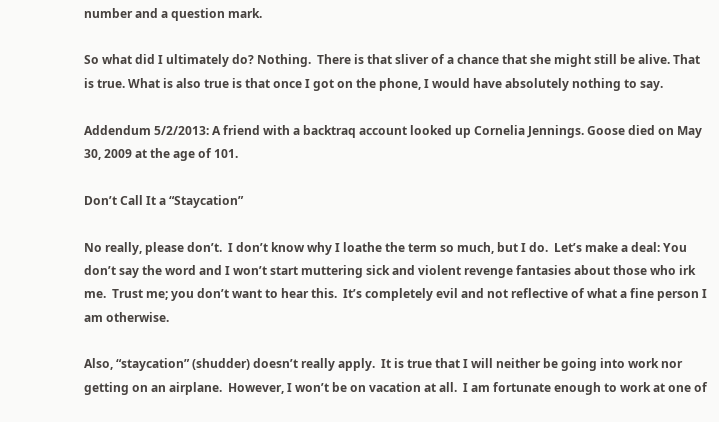number and a question mark.

So what did I ultimately do? Nothing.  There is that sliver of a chance that she might still be alive. That is true. What is also true is that once I got on the phone, I would have absolutely nothing to say.

Addendum 5/2/2013: A friend with a backtraq account looked up Cornelia Jennings. Goose died on May 30, 2009 at the age of 101.

Don’t Call It a “Staycation”

No really, please don’t.  I don’t know why I loathe the term so much, but I do.  Let’s make a deal: You don’t say the word and I won’t start muttering sick and violent revenge fantasies about those who irk me.  Trust me; you don’t want to hear this.  It’s completely evil and not reflective of what a fine person I am otherwise.

Also, “staycation” (shudder) doesn’t really apply.  It is true that I will neither be going into work nor getting on an airplane.  However, I won’t be on vacation at all.  I am fortunate enough to work at one of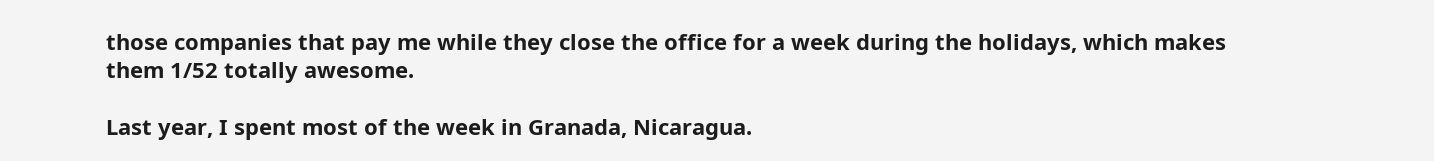those companies that pay me while they close the office for a week during the holidays, which makes them 1/52 totally awesome.

Last year, I spent most of the week in Granada, Nicaragua.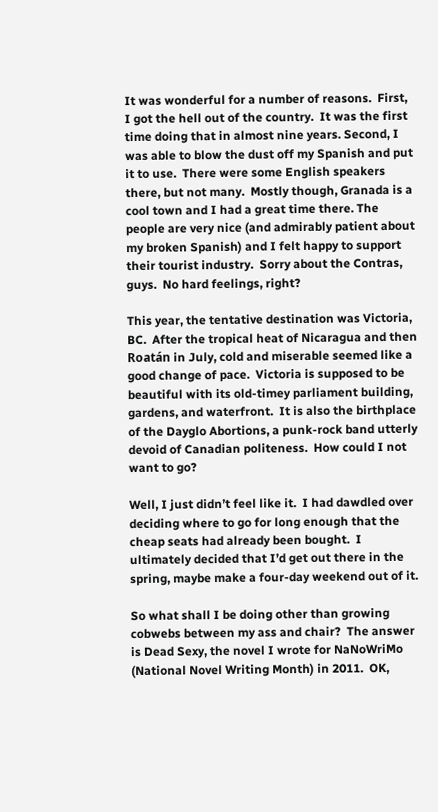It was wonderful for a number of reasons.  First, I got the hell out of the country.  It was the first time doing that in almost nine years. Second, I was able to blow the dust off my Spanish and put it to use.  There were some English speakers there, but not many.  Mostly though, Granada is a cool town and I had a great time there. The people are very nice (and admirably patient about my broken Spanish) and I felt happy to support their tourist industry.  Sorry about the Contras, guys.  No hard feelings, right?

This year, the tentative destination was Victoria, BC.  After the tropical heat of Nicaragua and then Roatán in July, cold and miserable seemed like a good change of pace.  Victoria is supposed to be beautiful with its old-timey parliament building, gardens, and waterfront.  It is also the birthplace of the Dayglo Abortions, a punk-rock band utterly devoid of Canadian politeness.  How could I not want to go?

Well, I just didn’t feel like it.  I had dawdled over deciding where to go for long enough that the cheap seats had already been bought.  I ultimately decided that I’d get out there in the spring, maybe make a four-day weekend out of it.

So what shall I be doing other than growing cobwebs between my ass and chair?  The answer is Dead Sexy, the novel I wrote for NaNoWriMo (National Novel Writing Month) in 2011.  OK,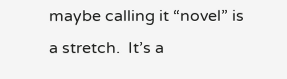maybe calling it “novel” is a stretch.  It’s a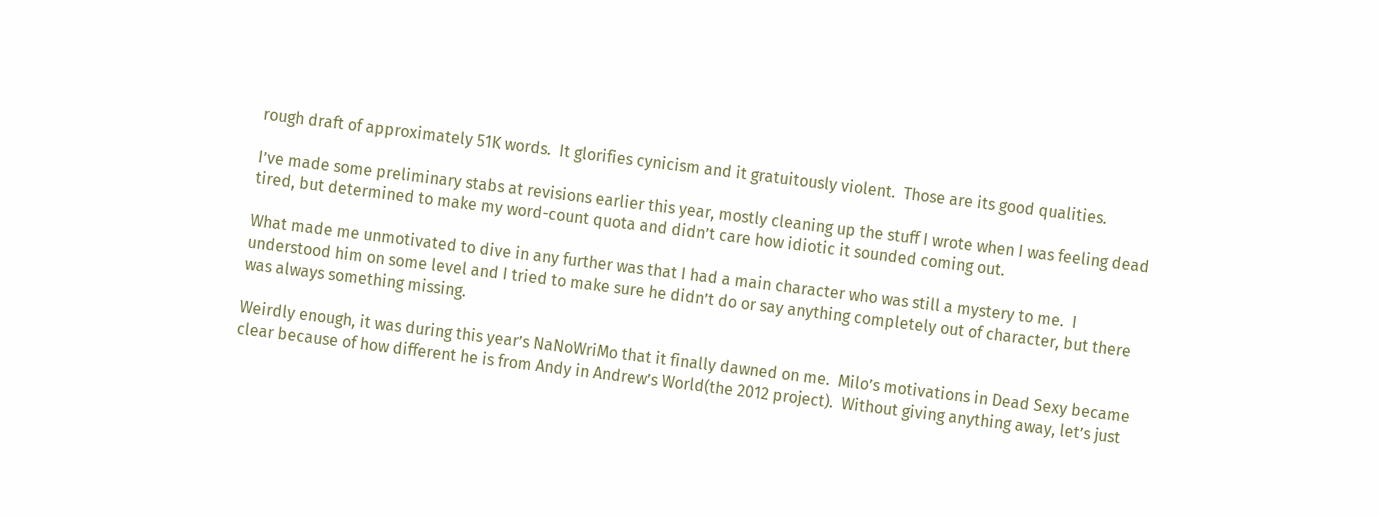rough draft of approximately 51K words.  It glorifies cynicism and it gratuitously violent.  Those are its good qualities.

I’ve made some preliminary stabs at revisions earlier this year, mostly cleaning up the stuff I wrote when I was feeling dead tired, but determined to make my word-count quota and didn’t care how idiotic it sounded coming out.

What made me unmotivated to dive in any further was that I had a main character who was still a mystery to me.  I understood him on some level and I tried to make sure he didn’t do or say anything completely out of character, but there was always something missing.

Weirdly enough, it was during this year’s NaNoWriMo that it finally dawned on me.  Milo’s motivations in Dead Sexy became clear because of how different he is from Andy in Andrew’s World(the 2012 project).  Without giving anything away, let’s just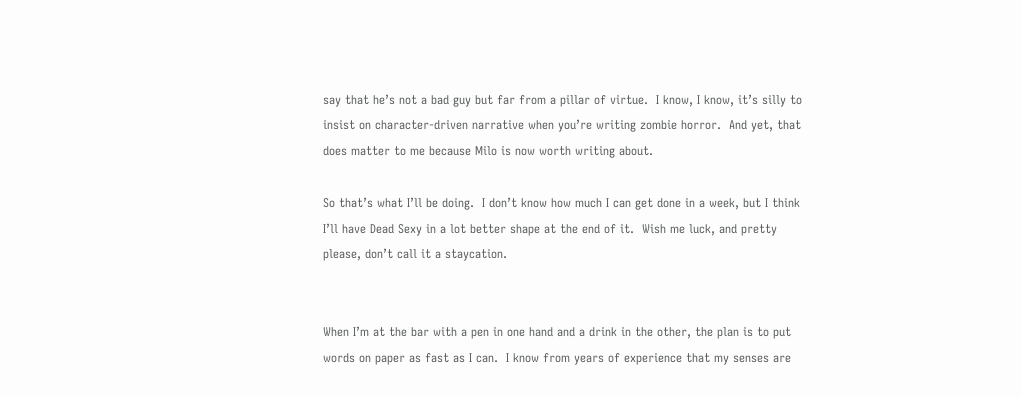say that he’s not a bad guy but far from a pillar of virtue.  I know, I know, it’s silly to insist on character-driven narrative when you’re writing zombie horror.  And yet, that does matter to me because Milo is now worth writing about.

So that’s what I’ll be doing.  I don’t know how much I can get done in a week, but I think I’ll have Dead Sexy in a lot better shape at the end of it.  Wish me luck, and pretty please, don’t call it a staycation.


When I’m at the bar with a pen in one hand and a drink in the other, the plan is to put words on paper as fast as I can.  I know from years of experience that my senses are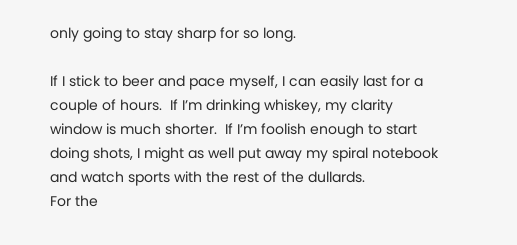only going to stay sharp for so long.

If I stick to beer and pace myself, I can easily last for a couple of hours.  If I’m drinking whiskey, my clarity window is much shorter.  If I’m foolish enough to start doing shots, I might as well put away my spiral notebook and watch sports with the rest of the dullards.
For the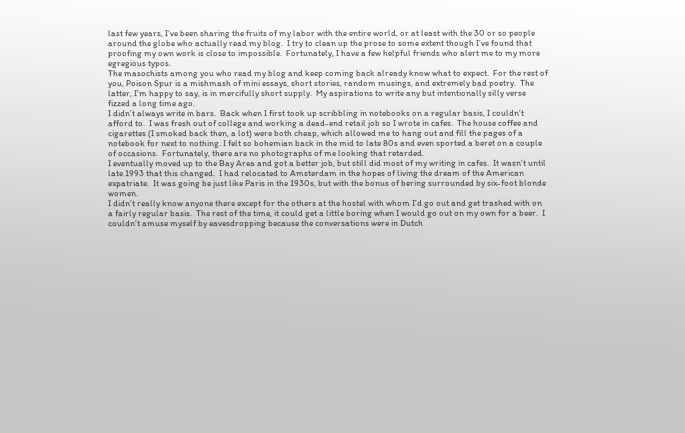last few years, I’ve been sharing the fruits of my labor with the entire world, or at least with the 30 or so people around the globe who actually read my blog.  I try to clean up the prose to some extent though I’ve found that proofing my own work is close to impossible.  Fortunately, I have a few helpful friends who alert me to my more egregious typos.
The masochists among you who read my blog and keep coming back already know what to expect.  For the rest of you, Poison Spur is a mishmash of mini essays, short stories, random musings, and extremely bad poetry.  The latter, I’m happy to say, is in mercifully short supply.  My aspirations to write any but intentionally silly verse fizzed a long time ago.
I didn’t always write in bars.  Back when I first took up scribbling in notebooks on a regular basis, I couldn’t afford to.  I was fresh out of college and working a dead-end retail job so I wrote in cafes.  The house coffee and cigarettes (I smoked back then, a lot) were both cheap, which allowed me to hang out and fill the pages of a notebook for next to nothing. I felt so bohemian back in the mid to late 80s and even sported a beret on a couple of occasions.  Fortunately, there are no photographs of me looking that retarded.
I eventually moved up to the Bay Area and got a better job, but still did most of my writing in cafes.  It wasn’t until late 1993 that this changed.  I had relocated to Amsterdam in the hopes of living the dream of the American expatriate.  It was going be just like Paris in the 1930s, but with the bonus of bering surrounded by six-foot blonde women.
I didn’t really know anyone there except for the others at the hostel with whom I’d go out and get trashed with on a fairly regular basis.  The rest of the time, it could get a little boring when I would go out on my own for a beer.  I couldn’t amuse myself by eavesdropping because the conversations were in Dutch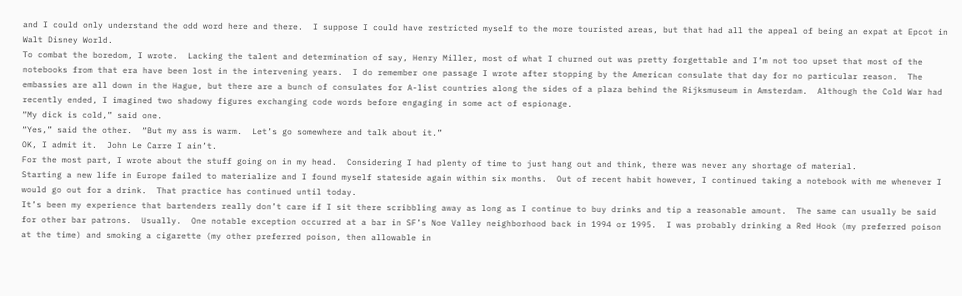and I could only understand the odd word here and there.  I suppose I could have restricted myself to the more touristed areas, but that had all the appeal of being an expat at Epcot in Walt Disney World.
To combat the boredom, I wrote.  Lacking the talent and determination of say, Henry Miller, most of what I churned out was pretty forgettable and I’m not too upset that most of the notebooks from that era have been lost in the intervening years.  I do remember one passage I wrote after stopping by the American consulate that day for no particular reason.  The embassies are all down in the Hague, but there are a bunch of consulates for A-list countries along the sides of a plaza behind the Rijksmuseum in Amsterdam.  Although the Cold War had recently ended, I imagined two shadowy figures exchanging code words before engaging in some act of espionage.
“My dick is cold,” said one.
“Yes,” said the other.  “But my ass is warm.  Let’s go somewhere and talk about it.”
OK, I admit it.  John Le Carre I ain’t.
For the most part, I wrote about the stuff going on in my head.  Considering I had plenty of time to just hang out and think, there was never any shortage of material.
Starting a new life in Europe failed to materialize and I found myself stateside again within six months.  Out of recent habit however, I continued taking a notebook with me whenever I would go out for a drink.  That practice has continued until today.
It’s been my experience that bartenders really don’t care if I sit there scribbling away as long as I continue to buy drinks and tip a reasonable amount.  The same can usually be said for other bar patrons.  Usually.  One notable exception occurred at a bar in SF’s Noe Valley neighborhood back in 1994 or 1995.  I was probably drinking a Red Hook (my preferred poison at the time) and smoking a cigarette (my other preferred poison, then allowable in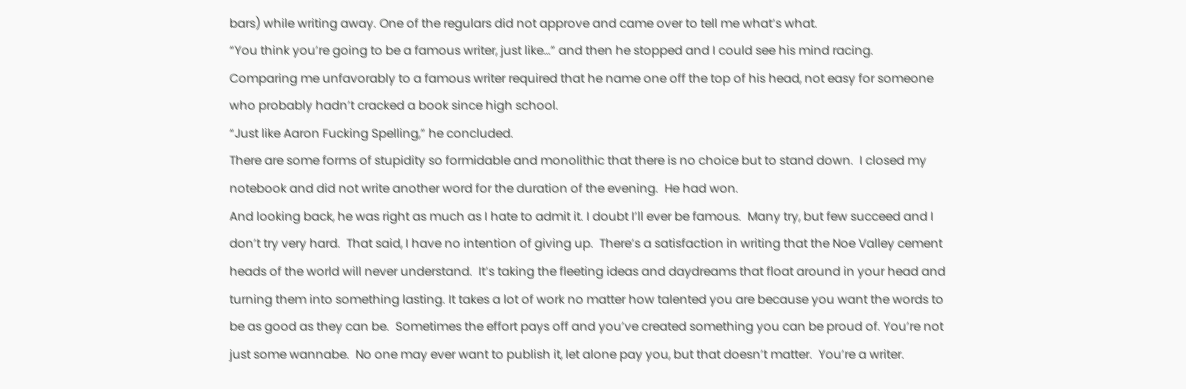bars) while writing away. One of the regulars did not approve and came over to tell me what’s what.
“You think you’re going to be a famous writer, just like…” and then he stopped and I could see his mind racing.  Comparing me unfavorably to a famous writer required that he name one off the top of his head, not easy for someone who probably hadn’t cracked a book since high school.
“Just like Aaron Fucking Spelling,” he concluded.
There are some forms of stupidity so formidable and monolithic that there is no choice but to stand down.  I closed my notebook and did not write another word for the duration of the evening.  He had won.
And looking back, he was right as much as I hate to admit it. I doubt I’ll ever be famous.  Many try, but few succeed and I don’t try very hard.  That said, I have no intention of giving up.  There’s a satisfaction in writing that the Noe Valley cement heads of the world will never understand.  It’s taking the fleeting ideas and daydreams that float around in your head and turning them into something lasting. It takes a lot of work no matter how talented you are because you want the words to be as good as they can be.  Sometimes the effort pays off and you’ve created something you can be proud of. You’re not just some wannabe.  No one may ever want to publish it, let alone pay you, but that doesn’t matter.  You’re a writer.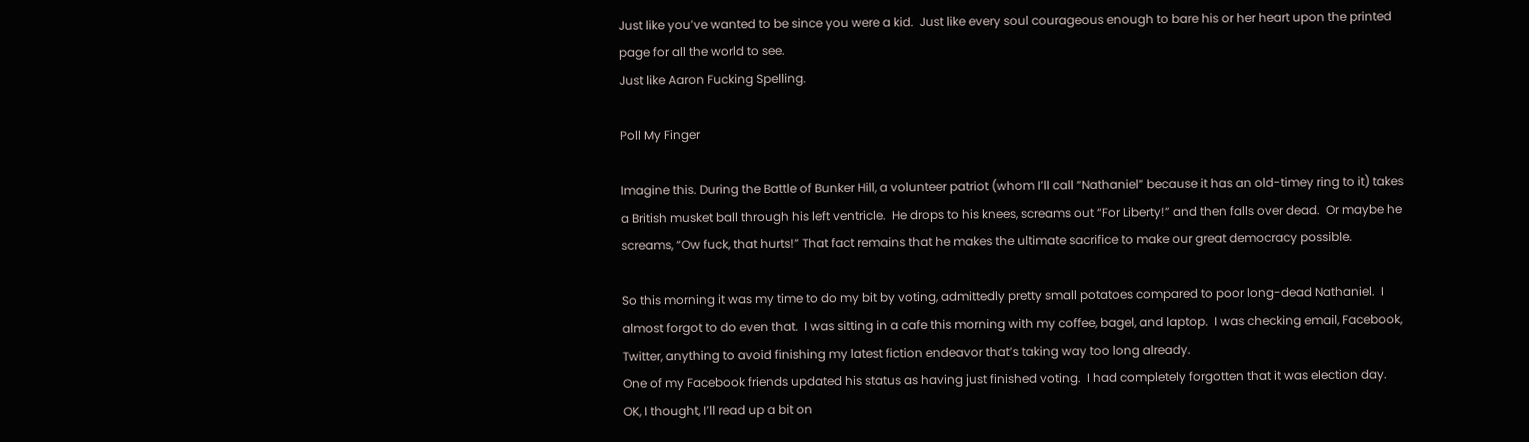Just like you’ve wanted to be since you were a kid.  Just like every soul courageous enough to bare his or her heart upon the printed page for all the world to see.
Just like Aaron Fucking Spelling.

Poll My Finger

Imagine this. During the Battle of Bunker Hill, a volunteer patriot (whom I’ll call “Nathaniel” because it has an old-timey ring to it) takes a British musket ball through his left ventricle.  He drops to his knees, screams out “For Liberty!” and then falls over dead.  Or maybe he screams, “Ow fuck, that hurts!” That fact remains that he makes the ultimate sacrifice to make our great democracy possible.

So this morning it was my time to do my bit by voting, admittedly pretty small potatoes compared to poor long-dead Nathaniel.  I almost forgot to do even that.  I was sitting in a cafe this morning with my coffee, bagel, and laptop.  I was checking email, Facebook, Twitter, anything to avoid finishing my latest fiction endeavor that’s taking way too long already.
One of my Facebook friends updated his status as having just finished voting.  I had completely forgotten that it was election day.  OK, I thought, I’ll read up a bit on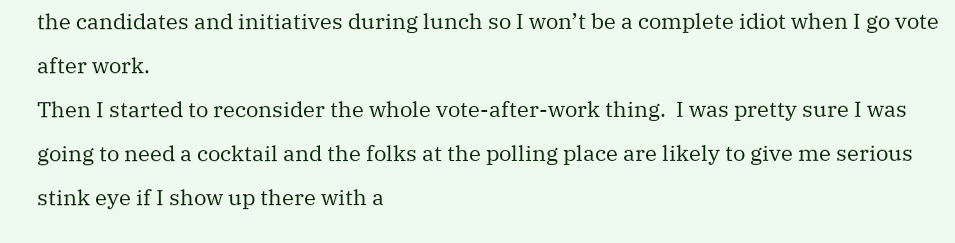the candidates and initiatives during lunch so I won’t be a complete idiot when I go vote after work.
Then I started to reconsider the whole vote-after-work thing.  I was pretty sure I was going to need a cocktail and the folks at the polling place are likely to give me serious stink eye if I show up there with a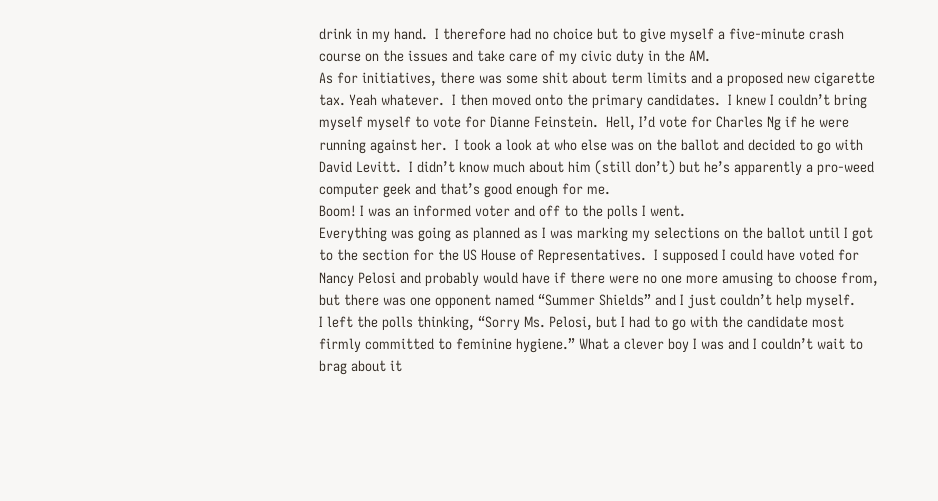drink in my hand.  I therefore had no choice but to give myself a five-minute crash course on the issues and take care of my civic duty in the AM.
As for initiatives, there was some shit about term limits and a proposed new cigarette tax. Yeah whatever.  I then moved onto the primary candidates.  I knew I couldn’t bring myself myself to vote for Dianne Feinstein.  Hell, I’d vote for Charles Ng if he were running against her.  I took a look at who else was on the ballot and decided to go with David Levitt.  I didn’t know much about him (still don’t) but he’s apparently a pro-weed computer geek and that’s good enough for me.
Boom! I was an informed voter and off to the polls I went.
Everything was going as planned as I was marking my selections on the ballot until I got to the section for the US House of Representatives.  I supposed I could have voted for Nancy Pelosi and probably would have if there were no one more amusing to choose from, but there was one opponent named “Summer Shields” and I just couldn’t help myself.
I left the polls thinking, “Sorry Ms. Pelosi, but I had to go with the candidate most firmly committed to feminine hygiene.” What a clever boy I was and I couldn’t wait to brag about it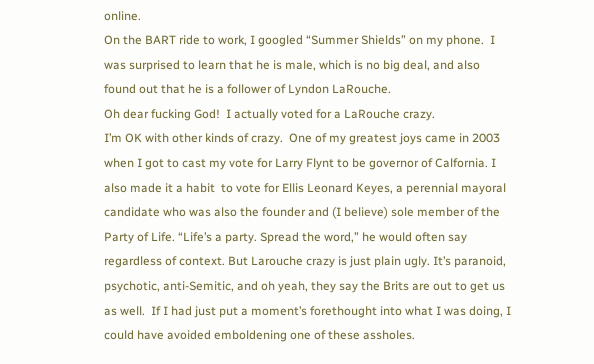online.
On the BART ride to work, I googled “Summer Shields” on my phone.  I was surprised to learn that he is male, which is no big deal, and also found out that he is a follower of Lyndon LaRouche.
Oh dear fucking God!  I actually voted for a LaRouche crazy.
I’m OK with other kinds of crazy.  One of my greatest joys came in 2003 when I got to cast my vote for Larry Flynt to be governor of Calfornia. I also made it a habit  to vote for Ellis Leonard Keyes, a perennial mayoral candidate who was also the founder and (I believe) sole member of the Party of Life. “Life’s a party. Spread the word,” he would often say regardless of context. But Larouche crazy is just plain ugly. It’s paranoid, psychotic, anti-Semitic, and oh yeah, they say the Brits are out to get us as well.  If I had just put a moment’s forethought into what I was doing, I could have avoided emboldening one of these assholes.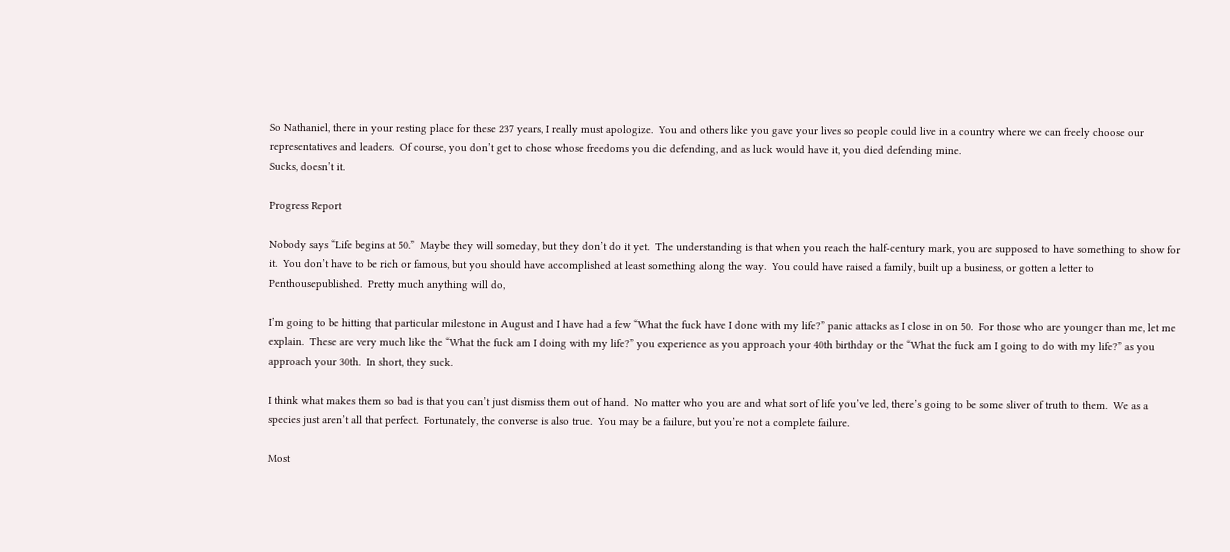So Nathaniel, there in your resting place for these 237 years, I really must apologize.  You and others like you gave your lives so people could live in a country where we can freely choose our representatives and leaders.  Of course, you don’t get to chose whose freedoms you die defending, and as luck would have it, you died defending mine.
Sucks, doesn’t it.

Progress Report

Nobody says “Life begins at 50.”  Maybe they will someday, but they don’t do it yet.  The understanding is that when you reach the half-century mark, you are supposed to have something to show for it.  You don’t have to be rich or famous, but you should have accomplished at least something along the way.  You could have raised a family, built up a business, or gotten a letter to Penthousepublished.  Pretty much anything will do,

I’m going to be hitting that particular milestone in August and I have had a few “What the fuck have I done with my life?” panic attacks as I close in on 50.  For those who are younger than me, let me explain.  These are very much like the “What the fuck am I doing with my life?” you experience as you approach your 40th birthday or the “What the fuck am I going to do with my life?” as you approach your 30th.  In short, they suck.

I think what makes them so bad is that you can’t just dismiss them out of hand.  No matter who you are and what sort of life you’ve led, there’s going to be some sliver of truth to them.  We as a species just aren’t all that perfect.  Fortunately, the converse is also true.  You may be a failure, but you’re not a complete failure.

Most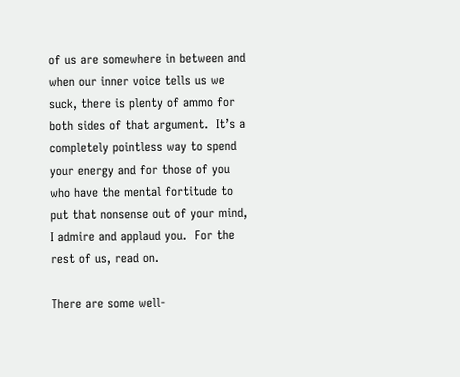of us are somewhere in between and when our inner voice tells us we suck, there is plenty of ammo for both sides of that argument.  It’s a completely pointless way to spend your energy and for those of you who have the mental fortitude to put that nonsense out of your mind, I admire and applaud you.  For the rest of us, read on.

There are some well-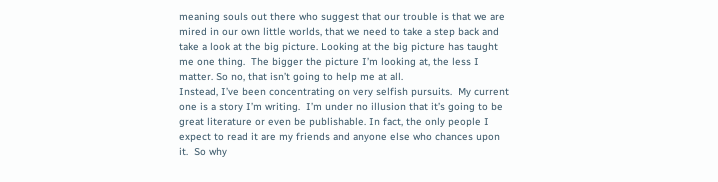meaning souls out there who suggest that our trouble is that we are mired in our own little worlds, that we need to take a step back and take a look at the big picture. Looking at the big picture has taught me one thing.  The bigger the picture I’m looking at, the less I matter. So no, that isn’t going to help me at all.
Instead, I’ve been concentrating on very selfish pursuits.  My current one is a story I’m writing.  I’m under no illusion that it’s going to be great literature or even be publishable. In fact, the only people I expect to read it are my friends and anyone else who chances upon it.  So why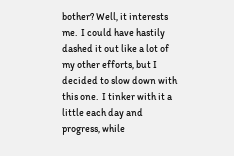bother? Well, it interests me.  I could have hastily dashed it out like a lot of my other efforts, but I decided to slow down with this one.  I tinker with it a little each day and progress, while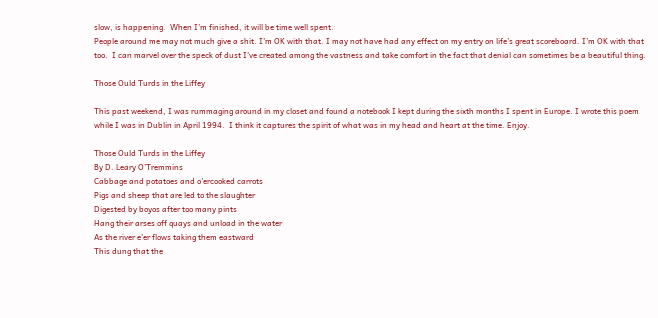slow, is happening.  When I’m finished, it will be time well spent.
People around me may not much give a shit. I’m OK with that. I may not have had any effect on my entry on life’s great scoreboard. I’m OK with that too.  I can marvel over the speck of dust I’ve created among the vastness and take comfort in the fact that denial can sometimes be a beautiful thing.

Those Ould Turds in the Liffey

This past weekend, I was rummaging around in my closet and found a notebook I kept during the sixth months I spent in Europe. I wrote this poem while I was in Dublin in April 1994.  I think it captures the spirit of what was in my head and heart at the time. Enjoy.

Those Ould Turds in the Liffey
By D. Leary O’Tremmins
Cabbage and potatoes and o’ercooked carrots
Pigs and sheep that are led to the slaughter
Digested by boyos after too many pints
Hang their arses off quays and unload in the water
As the river e’er flows taking them eastward
This dung that the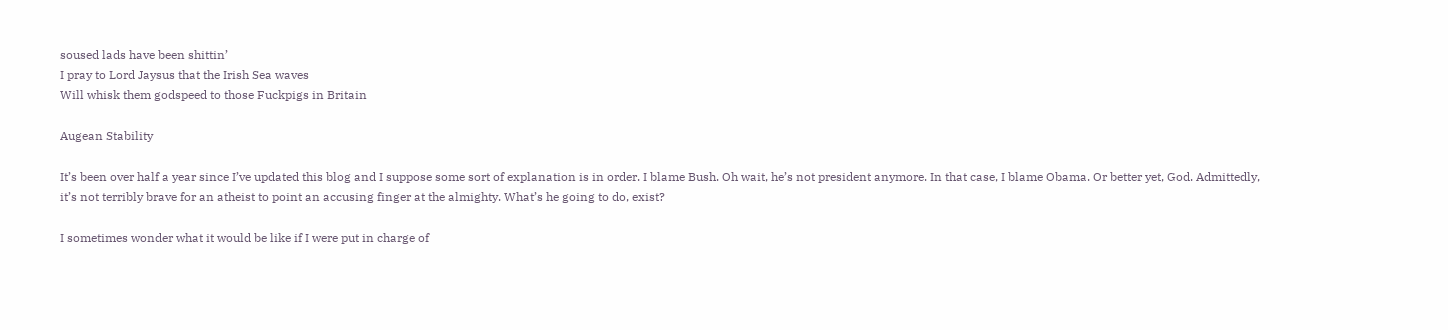soused lads have been shittin’
I pray to Lord Jaysus that the Irish Sea waves
Will whisk them godspeed to those Fuckpigs in Britain

Augean Stability

It’s been over half a year since I’ve updated this blog and I suppose some sort of explanation is in order. I blame Bush. Oh wait, he’s not president anymore. In that case, I blame Obama. Or better yet, God. Admittedly, it’s not terribly brave for an atheist to point an accusing finger at the almighty. What’s he going to do, exist?

I sometimes wonder what it would be like if I were put in charge of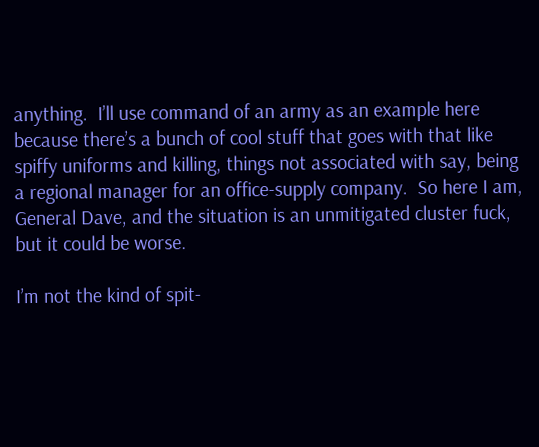anything.  I’ll use command of an army as an example here because there’s a bunch of cool stuff that goes with that like spiffy uniforms and killing, things not associated with say, being a regional manager for an office-supply company.  So here I am, General Dave, and the situation is an unmitigated cluster fuck, but it could be worse.

I’m not the kind of spit-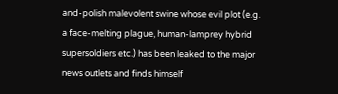and-polish malevolent swine whose evil plot (e.g. a face-melting plague, human-lamprey hybrid supersoldiers etc.) has been leaked to the major news outlets and finds himself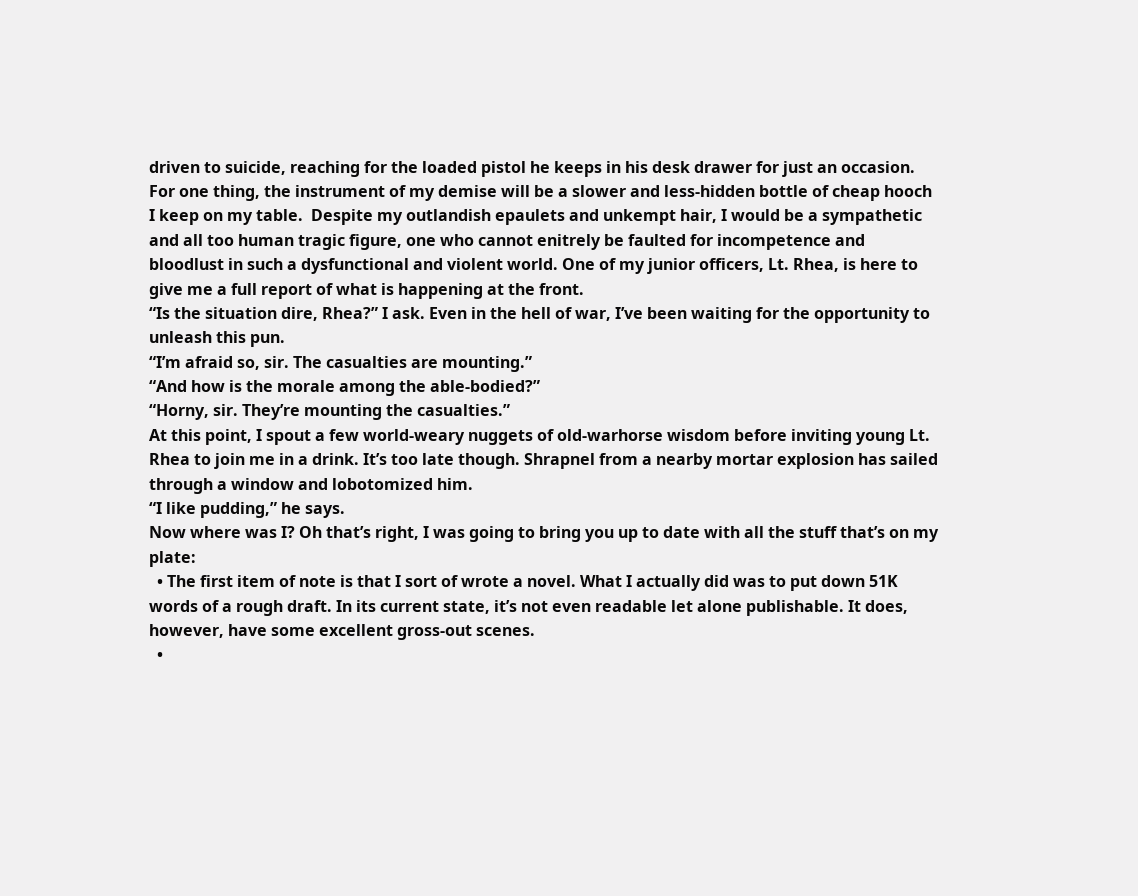driven to suicide, reaching for the loaded pistol he keeps in his desk drawer for just an occasion. For one thing, the instrument of my demise will be a slower and less-hidden bottle of cheap hooch I keep on my table.  Despite my outlandish epaulets and unkempt hair, I would be a sympathetic and all too human tragic figure, one who cannot enitrely be faulted for incompetence and bloodlust in such a dysfunctional and violent world. One of my junior officers, Lt. Rhea, is here to give me a full report of what is happening at the front.
“Is the situation dire, Rhea?” I ask. Even in the hell of war, I’ve been waiting for the opportunity to unleash this pun.
“I’m afraid so, sir. The casualties are mounting.”
“And how is the morale among the able-bodied?”
“Horny, sir. They’re mounting the casualties.”
At this point, I spout a few world-weary nuggets of old-warhorse wisdom before inviting young Lt. Rhea to join me in a drink. It’s too late though. Shrapnel from a nearby mortar explosion has sailed through a window and lobotomized him.
“I like pudding,” he says.
Now where was I? Oh that’s right, I was going to bring you up to date with all the stuff that’s on my plate:
  • The first item of note is that I sort of wrote a novel. What I actually did was to put down 51K words of a rough draft. In its current state, it’s not even readable let alone publishable. It does, however, have some excellent gross-out scenes.
  •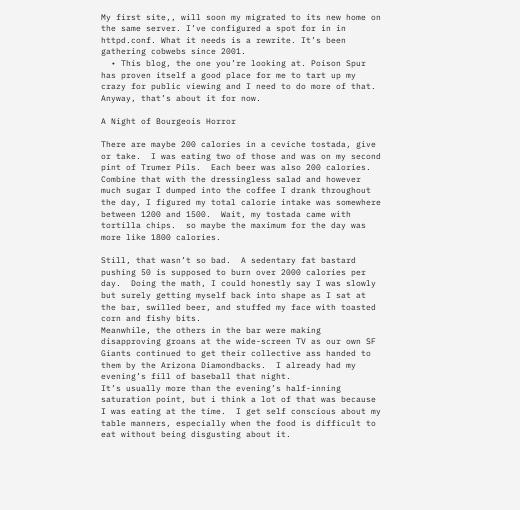My first site,, will soon my migrated to its new home on the same server. I’ve configured a spot for in in httpd.conf. What it needs is a rewrite. It’s been gathering cobwebs since 2001.
  • This blog, the one you’re looking at. Poison Spur has proven itself a good place for me to tart up my crazy for public viewing and I need to do more of that.
Anyway, that’s about it for now.

A Night of Bourgeois Horror

There are maybe 200 calories in a ceviche tostada, give or take.  I was eating two of those and was on my second pint of Trumer Pils.  Each beer was also 200 calories.  Combine that with the dressingless salad and however much sugar I dumped into the coffee I drank throughout the day, I figured my total calorie intake was somewhere between 1200 and 1500.  Wait, my tostada came with tortilla chips.  so maybe the maximum for the day was more like 1800 calories.

Still, that wasn’t so bad.  A sedentary fat bastard pushing 50 is supposed to burn over 2000 calories per day.  Doing the math, I could honestly say I was slowly but surely getting myself back into shape as I sat at the bar, swilled beer, and stuffed my face with toasted corn and fishy bits.
Meanwhile, the others in the bar were making disapproving groans at the wide-screen TV as our own SF Giants continued to get their collective ass handed to them by the Arizona Diamondbacks.  I already had my evening’s fill of baseball that night.
It’s usually more than the evening’s half-inning saturation point, but i think a lot of that was because I was eating at the time.  I get self conscious about my table manners, especially when the food is difficult to eat without being disgusting about it.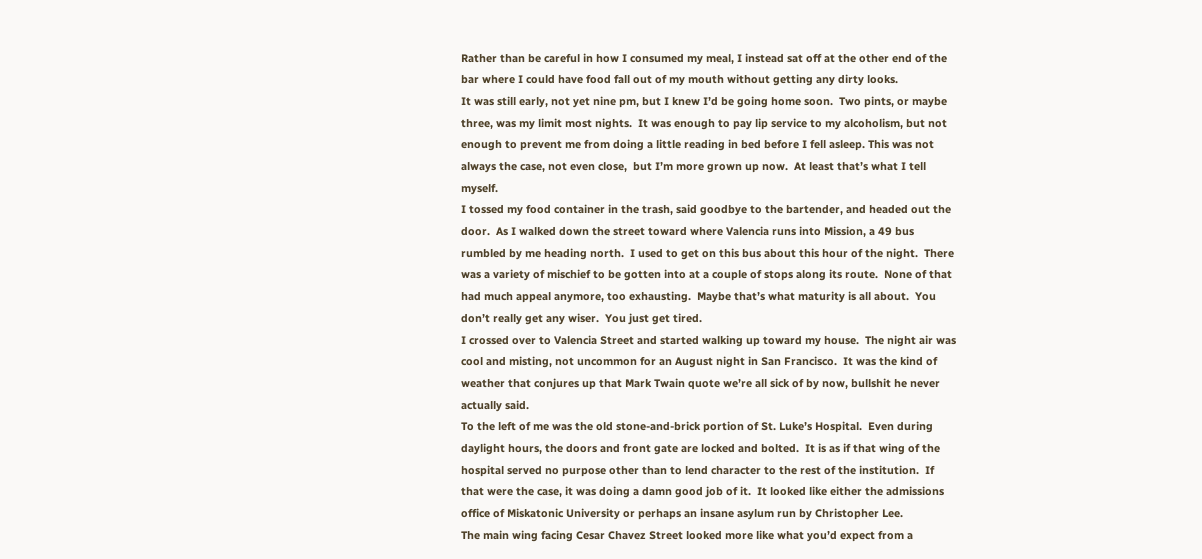Rather than be careful in how I consumed my meal, I instead sat off at the other end of the bar where I could have food fall out of my mouth without getting any dirty looks.
It was still early, not yet nine pm, but I knew I’d be going home soon.  Two pints, or maybe three, was my limit most nights.  It was enough to pay lip service to my alcoholism, but not enough to prevent me from doing a little reading in bed before I fell asleep. This was not always the case, not even close,  but I’m more grown up now.  At least that’s what I tell myself.
I tossed my food container in the trash, said goodbye to the bartender, and headed out the door.  As I walked down the street toward where Valencia runs into Mission, a 49 bus rumbled by me heading north.  I used to get on this bus about this hour of the night.  There was a variety of mischief to be gotten into at a couple of stops along its route.  None of that had much appeal anymore, too exhausting.  Maybe that’s what maturity is all about.  You don’t really get any wiser.  You just get tired.
I crossed over to Valencia Street and started walking up toward my house.  The night air was cool and misting, not uncommon for an August night in San Francisco.  It was the kind of weather that conjures up that Mark Twain quote we’re all sick of by now, bullshit he never actually said.
To the left of me was the old stone-and-brick portion of St. Luke’s Hospital.  Even during daylight hours, the doors and front gate are locked and bolted.  It is as if that wing of the hospital served no purpose other than to lend character to the rest of the institution.  If that were the case, it was doing a damn good job of it.  It looked like either the admissions office of Miskatonic University or perhaps an insane asylum run by Christopher Lee.
The main wing facing Cesar Chavez Street looked more like what you’d expect from a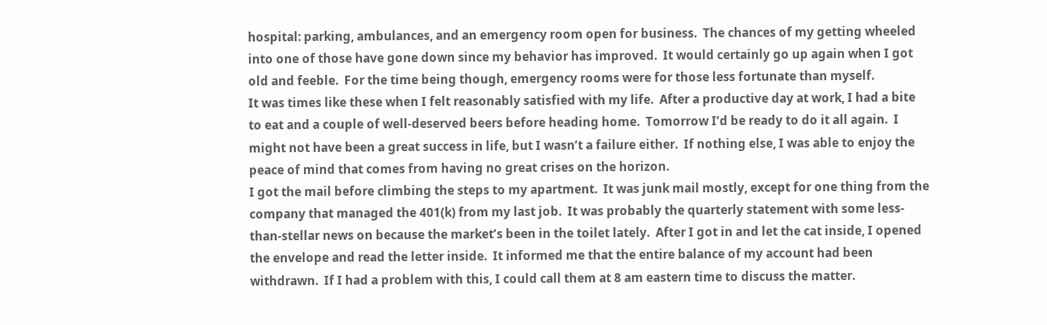hospital: parking, ambulances, and an emergency room open for business.  The chances of my getting wheeled into one of those have gone down since my behavior has improved.  It would certainly go up again when I got old and feeble.  For the time being though, emergency rooms were for those less fortunate than myself.
It was times like these when I felt reasonably satisfied with my life.  After a productive day at work, I had a bite to eat and a couple of well-deserved beers before heading home.  Tomorrow I’d be ready to do it all again.  I might not have been a great success in life, but I wasn’t a failure either.  If nothing else, I was able to enjoy the peace of mind that comes from having no great crises on the horizon.
I got the mail before climbing the steps to my apartment.  It was junk mail mostly, except for one thing from the company that managed the 401(k) from my last job.  It was probably the quarterly statement with some less-than-stellar news on because the market’s been in the toilet lately.  After I got in and let the cat inside, I opened the envelope and read the letter inside.  It informed me that the entire balance of my account had been withdrawn.  If I had a problem with this, I could call them at 8 am eastern time to discuss the matter.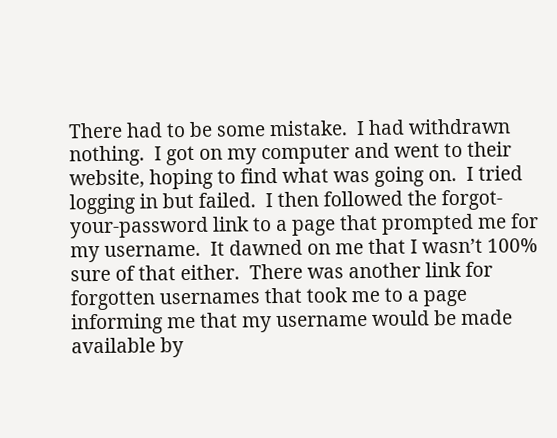There had to be some mistake.  I had withdrawn nothing.  I got on my computer and went to their website, hoping to find what was going on.  I tried logging in but failed.  I then followed the forgot-your-password link to a page that prompted me for my username.  It dawned on me that I wasn’t 100% sure of that either.  There was another link for forgotten usernames that took me to a page informing me that my username would be made available by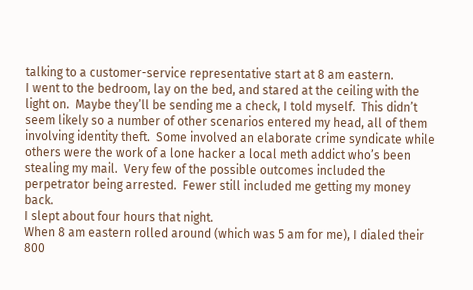talking to a customer-service representative start at 8 am eastern.
I went to the bedroom, lay on the bed, and stared at the ceiling with the light on.  Maybe they’ll be sending me a check, I told myself.  This didn’t seem likely so a number of other scenarios entered my head, all of them involving identity theft.  Some involved an elaborate crime syndicate while others were the work of a lone hacker a local meth addict who’s been stealing my mail.  Very few of the possible outcomes included the perpetrator being arrested.  Fewer still included me getting my money back.
I slept about four hours that night.
When 8 am eastern rolled around (which was 5 am for me), I dialed their 800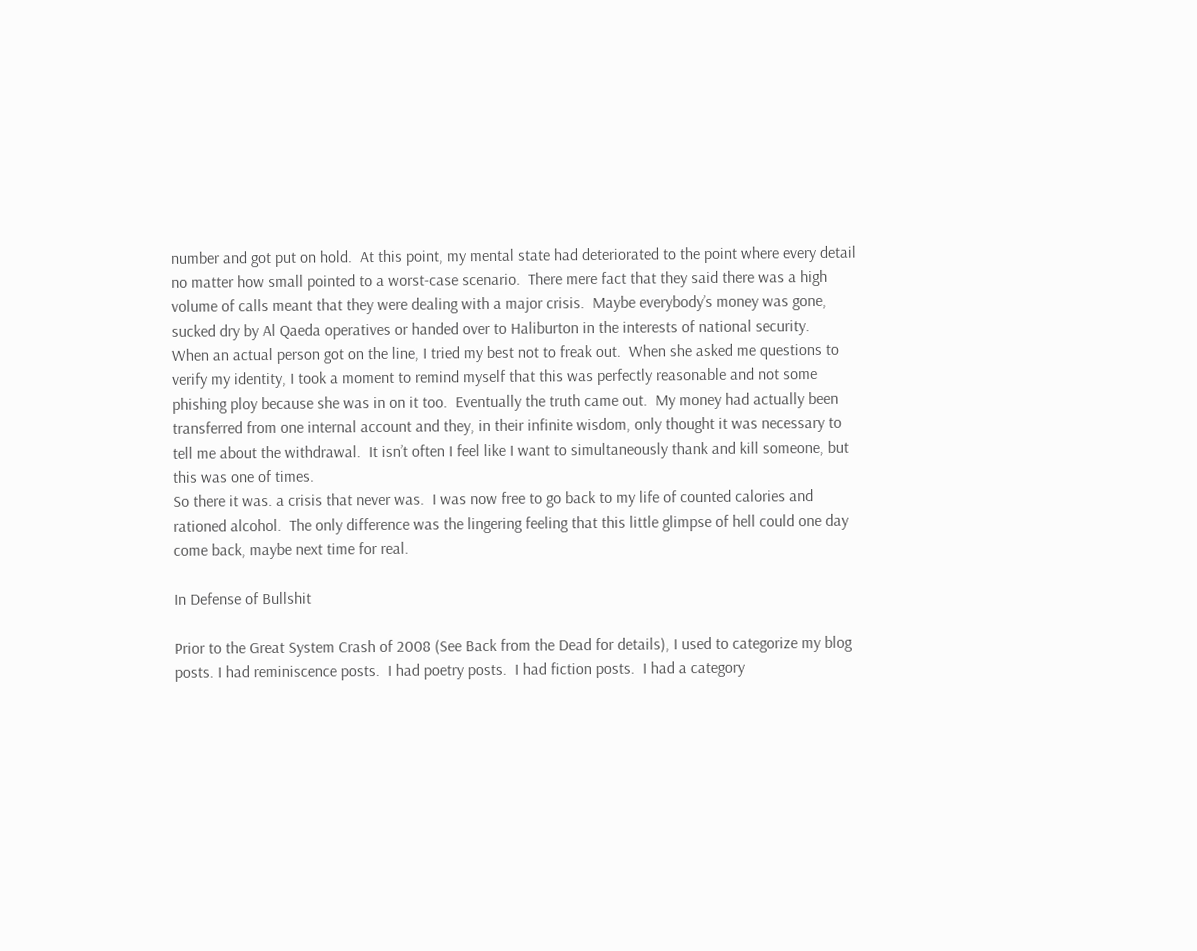number and got put on hold.  At this point, my mental state had deteriorated to the point where every detail no matter how small pointed to a worst-case scenario.  There mere fact that they said there was a high volume of calls meant that they were dealing with a major crisis.  Maybe everybody’s money was gone, sucked dry by Al Qaeda operatives or handed over to Haliburton in the interests of national security.
When an actual person got on the line, I tried my best not to freak out.  When she asked me questions to verify my identity, I took a moment to remind myself that this was perfectly reasonable and not some phishing ploy because she was in on it too.  Eventually the truth came out.  My money had actually been transferred from one internal account and they, in their infinite wisdom, only thought it was necessary to tell me about the withdrawal.  It isn’t often I feel like I want to simultaneously thank and kill someone, but this was one of times.
So there it was. a crisis that never was.  I was now free to go back to my life of counted calories and rationed alcohol.  The only difference was the lingering feeling that this little glimpse of hell could one day come back, maybe next time for real.

In Defense of Bullshit

Prior to the Great System Crash of 2008 (See Back from the Dead for details), I used to categorize my blog posts. I had reminiscence posts.  I had poetry posts.  I had fiction posts.  I had a category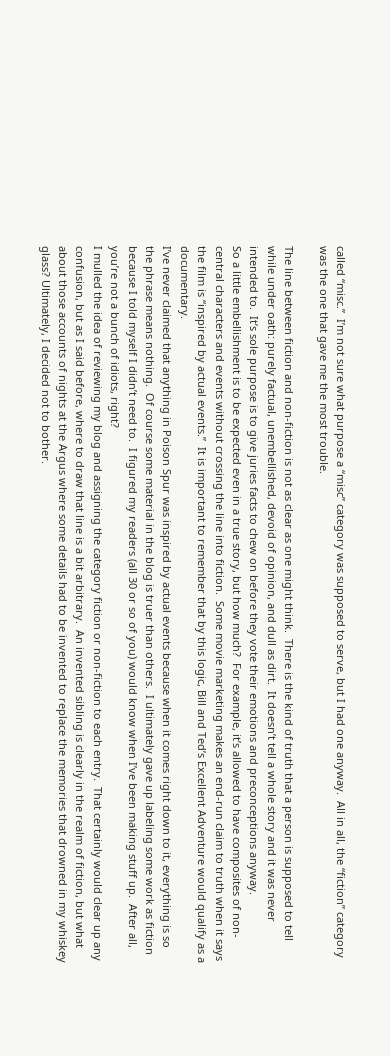called “misc.”  I’m not sure what purpose a “misc” category was supposed to serve, but I had one anyway.  All in all, the “fiction” category was the one that gave me the most trouble.

The line between fiction and non-fiction is not as clear as one might think.  There is the kind of truth that a person is supposed to tell while under oath: purely factual, unembellished, devoid of opinion, and dull as dirt.  It doesn’t tell a whole story and it was never intended to.  It’s sole purpose is to give juries facts to chew on before they vote their emotions and preconceptions anyway.
So a little embellishment is to be expected even in a true story, but how much?  For example, it’s allowed to have composites of non-central characters and events without crossing the line into fiction.  Some movie marketing makes an end-run claim to truth when it says the film is “inspired by actual events.”  It is important to remember that by this logic, Bill and Ted’s Excellent Adventure would qualify as a documentary.
I’ve never claimed that anything in Poison Spur was inspired by actual events because when it comes right down to it, everything is so the phrase means nothing.  Of course some material in the blog is truer than others.  I ultimately gave up labeling some work as fiction because I told myself I didn’t need to.  I figured my readers (all 30 or so of you) would know when I’ve been making stuff up.  After all, you’re not a bunch of idiots, right?
I mulled the idea of reviewing my blog and assigning the category fiction or non-fiction to each entry.  That certainly would clear up any confusion, but as I said before, where to draw that line is a bit arbitrary.  An invented sibling is clearly in the realm of fiction, but what about those accounts of nights at the Argus where some details had to be invented to replace the memories that drowned in my whiskey glass? Ultimately, I decided not to bother.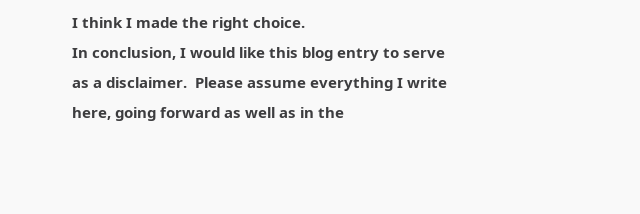I think I made the right choice.
In conclusion, I would like this blog entry to serve as a disclaimer.  Please assume everything I write here, going forward as well as in the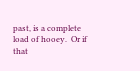past, is a complete load of hooey.  Or if that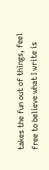takes the fun out of things, feel free to believe what I write is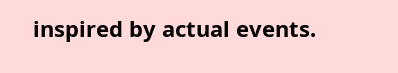inspired by actual events.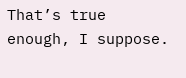That’s true enough, I suppose.